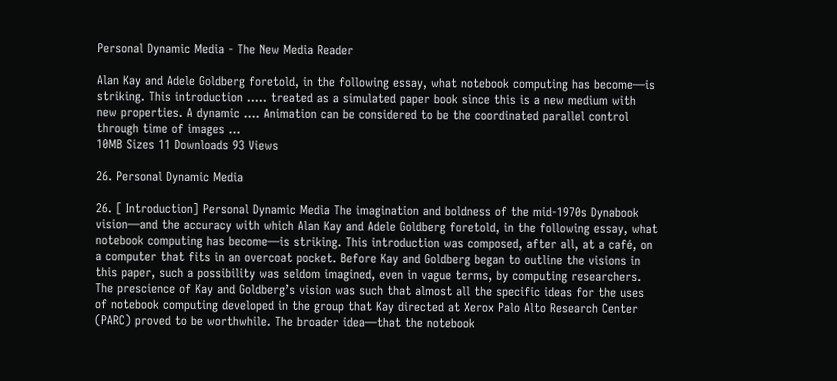Personal Dynamic Media - The New Media Reader

Alan Kay and Adele Goldberg foretold, in the following essay, what notebook computing has become—is striking. This introduction ..... treated as a simulated paper book since this is a new medium with new properties. A dynamic .... Animation can be considered to be the coordinated parallel control through time of images ...
10MB Sizes 11 Downloads 93 Views

26. Personal Dynamic Media

26. [ Introduction] Personal Dynamic Media The imagination and boldness of the mid-1970s Dynabook vision—and the accuracy with which Alan Kay and Adele Goldberg foretold, in the following essay, what notebook computing has become—is striking. This introduction was composed, after all, at a café, on a computer that fits in an overcoat pocket. Before Kay and Goldberg began to outline the visions in this paper, such a possibility was seldom imagined, even in vague terms, by computing researchers. The prescience of Kay and Goldberg’s vision was such that almost all the specific ideas for the uses of notebook computing developed in the group that Kay directed at Xerox Palo Alto Research Center (PARC) proved to be worthwhile. The broader idea—that the notebook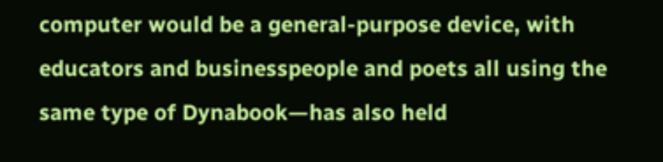computer would be a general-purpose device, with educators and businesspeople and poets all using the same type of Dynabook—has also held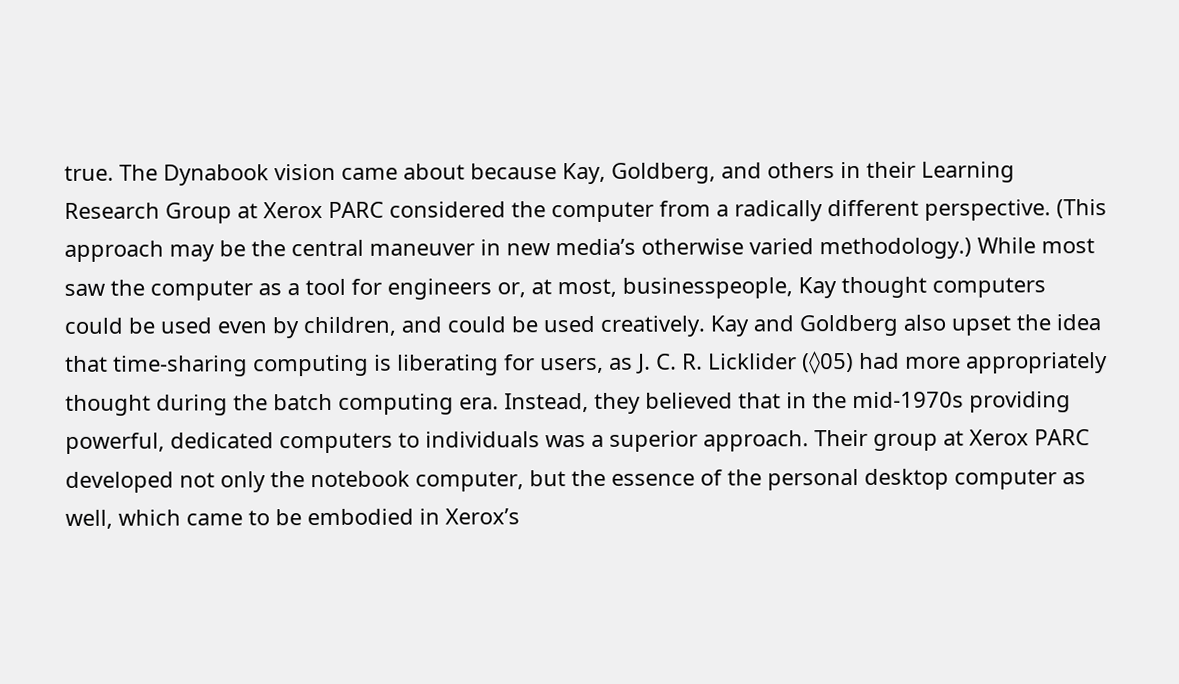true. The Dynabook vision came about because Kay, Goldberg, and others in their Learning Research Group at Xerox PARC considered the computer from a radically different perspective. (This approach may be the central maneuver in new media’s otherwise varied methodology.) While most saw the computer as a tool for engineers or, at most, businesspeople, Kay thought computers could be used even by children, and could be used creatively. Kay and Goldberg also upset the idea that time-sharing computing is liberating for users, as J. C. R. Licklider (◊05) had more appropriately thought during the batch computing era. Instead, they believed that in the mid-1970s providing powerful, dedicated computers to individuals was a superior approach. Their group at Xerox PARC developed not only the notebook computer, but the essence of the personal desktop computer as well, which came to be embodied in Xerox’s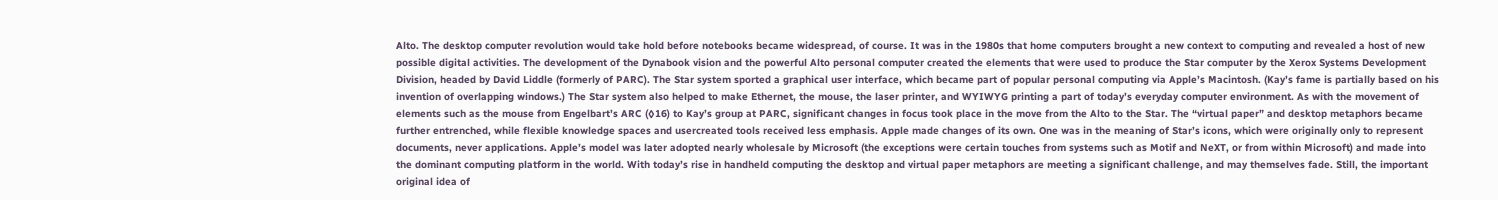Alto. The desktop computer revolution would take hold before notebooks became widespread, of course. It was in the 1980s that home computers brought a new context to computing and revealed a host of new possible digital activities. The development of the Dynabook vision and the powerful Alto personal computer created the elements that were used to produce the Star computer by the Xerox Systems Development Division, headed by David Liddle (formerly of PARC). The Star system sported a graphical user interface, which became part of popular personal computing via Apple’s Macintosh. (Kay’s fame is partially based on his invention of overlapping windows.) The Star system also helped to make Ethernet, the mouse, the laser printer, and WYIWYG printing a part of today’s everyday computer environment. As with the movement of elements such as the mouse from Engelbart’s ARC (◊16) to Kay’s group at PARC, significant changes in focus took place in the move from the Alto to the Star. The “virtual paper” and desktop metaphors became further entrenched, while flexible knowledge spaces and usercreated tools received less emphasis. Apple made changes of its own. One was in the meaning of Star’s icons, which were originally only to represent documents, never applications. Apple’s model was later adopted nearly wholesale by Microsoft (the exceptions were certain touches from systems such as Motif and NeXT, or from within Microsoft) and made into the dominant computing platform in the world. With today’s rise in handheld computing the desktop and virtual paper metaphors are meeting a significant challenge, and may themselves fade. Still, the important original idea of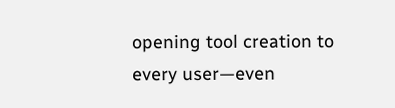opening tool creation to every user—even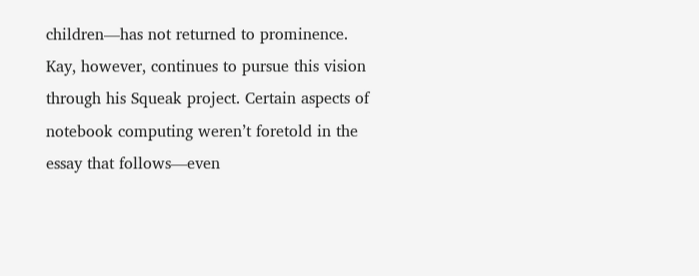children—has not returned to prominence. Kay, however, continues to pursue this vision through his Squeak project. Certain aspects of notebook computing weren’t foretold in the essay that follows—even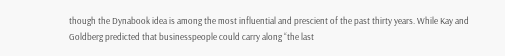though the Dynabook idea is among the most influential and prescient of the past thirty years. While Kay and Goldberg predicted that businesspeople could carry along “the last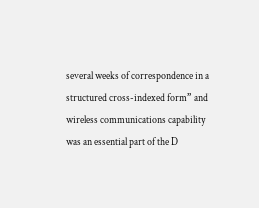several weeks of correspondence in a structured cross-indexed form” and wireless communications capability was an essential part of the D